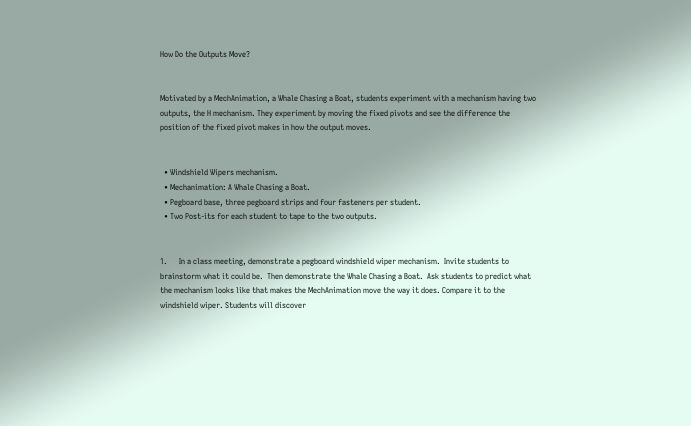How Do the Outputs Move?


Motivated by a MechAnimation, a Whale Chasing a Boat, students experiment with a mechanism having two outputs, the H mechanism. They experiment by moving the fixed pivots and see the difference the position of the fixed pivot makes in how the output moves.


  • Windshield Wipers mechanism.
  • Mechanimation: A Whale Chasing a Boat.
  • Pegboard base, three pegboard strips and four fasteners per student.
  • Two Post-its for each student to tape to the two outputs.


1.      In a class meeting, demonstrate a pegboard windshield wiper mechanism.  Invite students to brainstorm what it could be.  Then demonstrate the Whale Chasing a Boat.  Ask students to predict what the mechanism looks like that makes the MechAnimation move the way it does. Compare it to the windshield wiper. Students will discover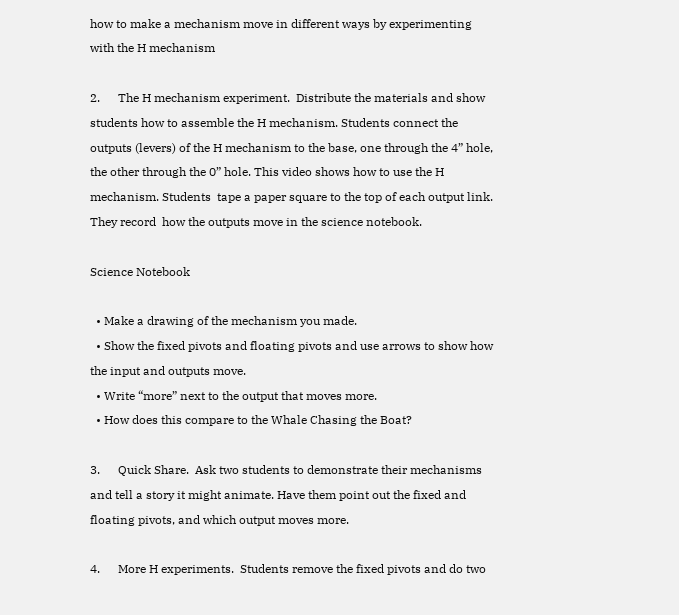how to make a mechanism move in different ways by experimenting with the H mechanism

2.      The H mechanism experiment.  Distribute the materials and show students how to assemble the H mechanism. Students connect the outputs (levers) of the H mechanism to the base, one through the 4” hole, the other through the 0” hole. This video shows how to use the H mechanism. Students  tape a paper square to the top of each output link. They record  how the outputs move in the science notebook.

Science Notebook

  • Make a drawing of the mechanism you made.
  • Show the fixed pivots and floating pivots and use arrows to show how the input and outputs move.
  • Write “more” next to the output that moves more.
  • How does this compare to the Whale Chasing the Boat?

3.      Quick Share.  Ask two students to demonstrate their mechanisms and tell a story it might animate. Have them point out the fixed and floating pivots, and which output moves more.

4.      More H experiments.  Students remove the fixed pivots and do two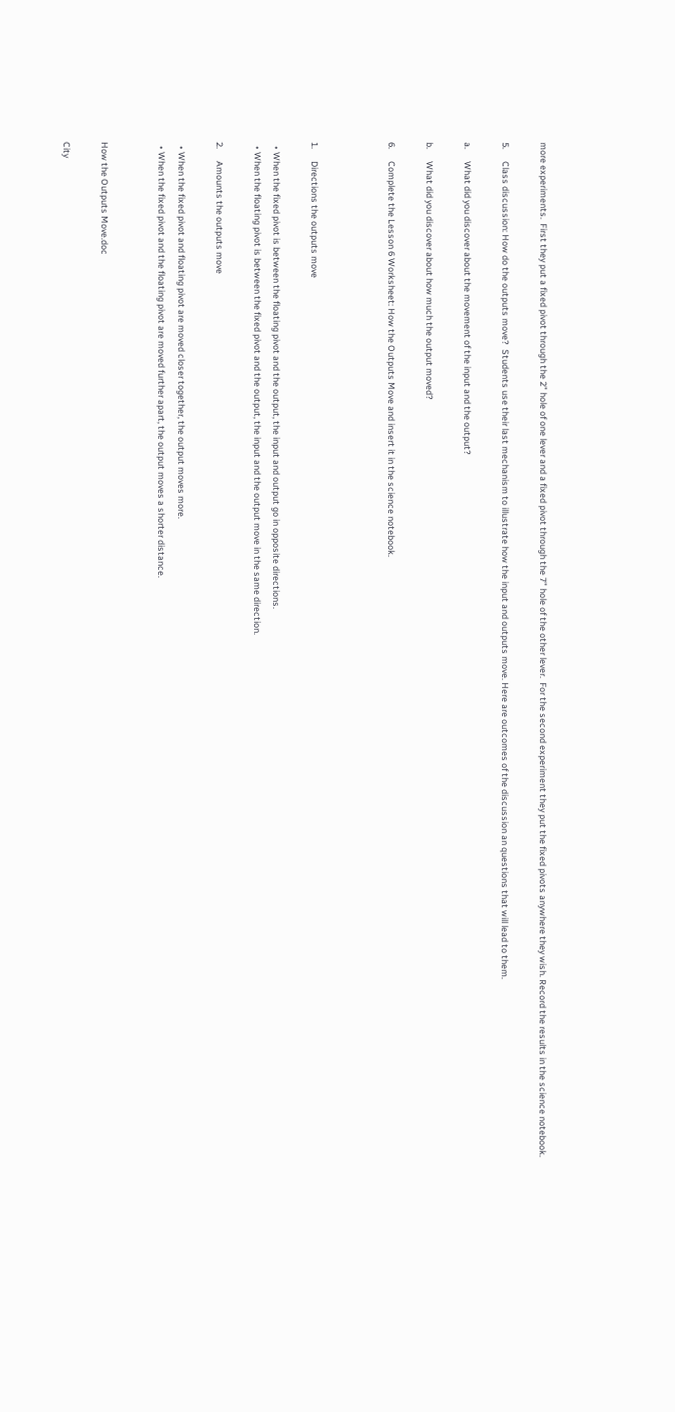more experiments.  First they put a fixed pivot through the 2” hole of one lever and a fixed pivot through the 7” hole of the other lever.  For the second experiment they put the fixed pivots anywhere they wish. Record the results in the science notebook.

5.      Class discussion: How do the outputs move?  Students use their last mechanism to illustrate how the input and outputs move. Here are outcomes of the discussion an questions that will lead to them.

a.      What did you discover about the movement of the input and the output?

b.      What did you discover about how much the output moved?

6.      Complete the Lesson 6 Worksheet: How the Outputs Move and insert it in the science notebook.



1.      Directions the outputs move

  • When the fixed pivot is between the floating pivot and the output, the input and output go in opposite directions.
  • When the floating pivot is between the fixed pivot and the output, the input and the output move in the same direction.

2.      Amounts the outputs move

  • When the fixed pivot and floating pivot are moved closer together, the output moves more.
  • When the fixed pivot and the floating pivot are moved further apart, the output moves a shorter distance.


How the Outputs Move.doc

City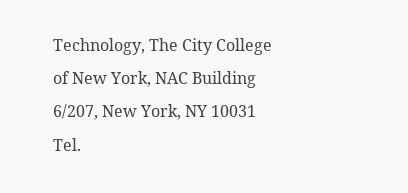Technology, The City College of New York, NAC Building 6/207, New York, NY 10031 Tel.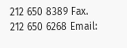212 650 8389 Fax. 212 650 6268 Email: